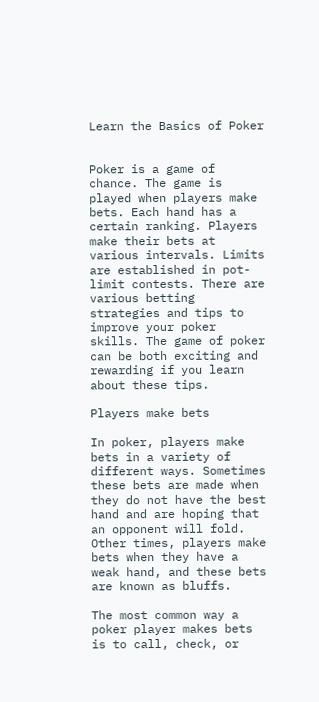Learn the Basics of Poker


Poker is a game of chance. The game is played when players make bets. Each hand has a certain ranking. Players make their bets at various intervals. Limits are established in pot-limit contests. There are various betting strategies and tips to improve your poker skills. The game of poker can be both exciting and rewarding if you learn about these tips.

Players make bets

In poker, players make bets in a variety of different ways. Sometimes these bets are made when they do not have the best hand and are hoping that an opponent will fold. Other times, players make bets when they have a weak hand, and these bets are known as bluffs.

The most common way a poker player makes bets is to call, check, or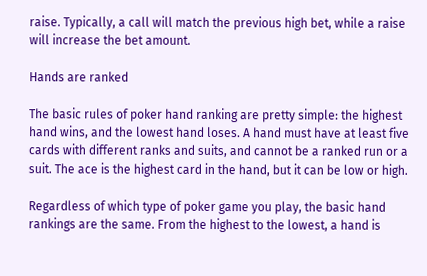raise. Typically, a call will match the previous high bet, while a raise will increase the bet amount.

Hands are ranked

The basic rules of poker hand ranking are pretty simple: the highest hand wins, and the lowest hand loses. A hand must have at least five cards with different ranks and suits, and cannot be a ranked run or a suit. The ace is the highest card in the hand, but it can be low or high.

Regardless of which type of poker game you play, the basic hand rankings are the same. From the highest to the lowest, a hand is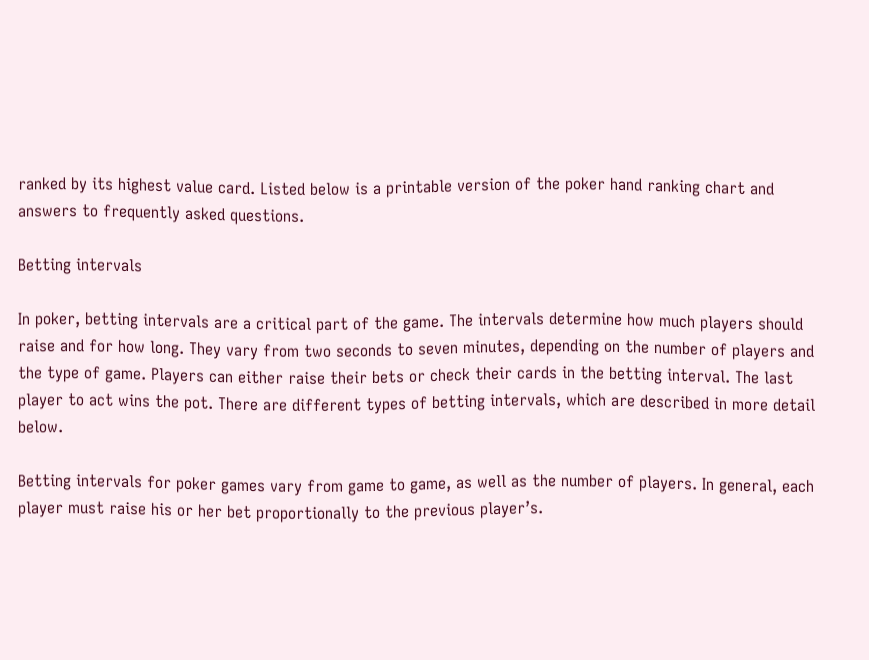ranked by its highest value card. Listed below is a printable version of the poker hand ranking chart and answers to frequently asked questions.

Betting intervals

In poker, betting intervals are a critical part of the game. The intervals determine how much players should raise and for how long. They vary from two seconds to seven minutes, depending on the number of players and the type of game. Players can either raise their bets or check their cards in the betting interval. The last player to act wins the pot. There are different types of betting intervals, which are described in more detail below.

Betting intervals for poker games vary from game to game, as well as the number of players. In general, each player must raise his or her bet proportionally to the previous player’s.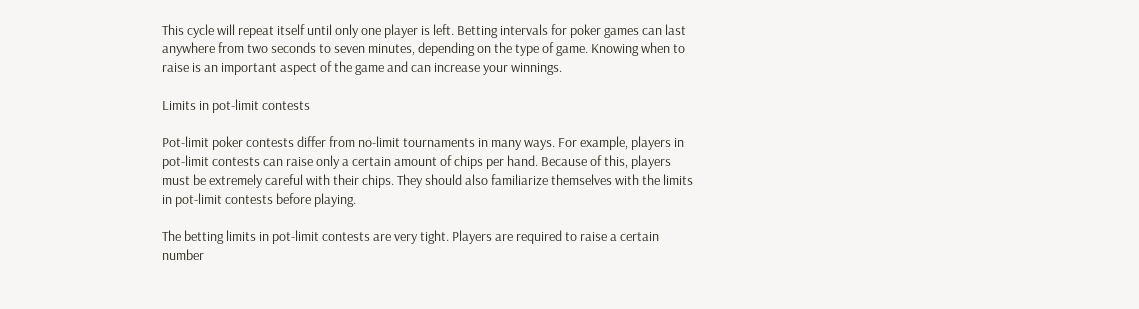This cycle will repeat itself until only one player is left. Betting intervals for poker games can last anywhere from two seconds to seven minutes, depending on the type of game. Knowing when to raise is an important aspect of the game and can increase your winnings.

Limits in pot-limit contests

Pot-limit poker contests differ from no-limit tournaments in many ways. For example, players in pot-limit contests can raise only a certain amount of chips per hand. Because of this, players must be extremely careful with their chips. They should also familiarize themselves with the limits in pot-limit contests before playing.

The betting limits in pot-limit contests are very tight. Players are required to raise a certain number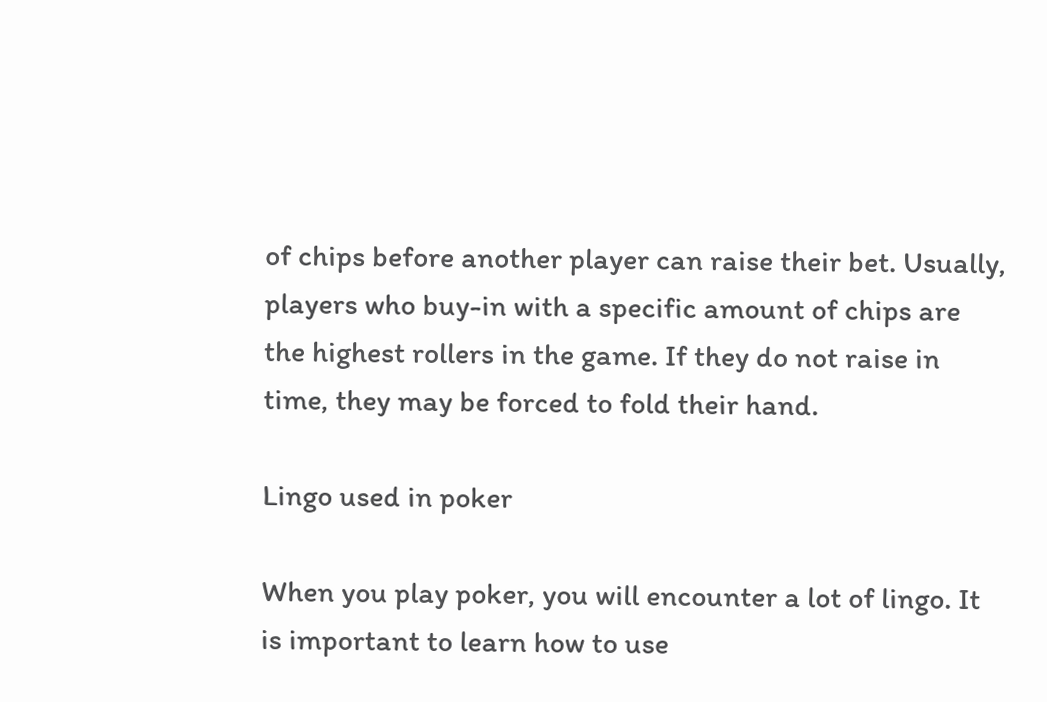of chips before another player can raise their bet. Usually, players who buy-in with a specific amount of chips are the highest rollers in the game. If they do not raise in time, they may be forced to fold their hand.

Lingo used in poker

When you play poker, you will encounter a lot of lingo. It is important to learn how to use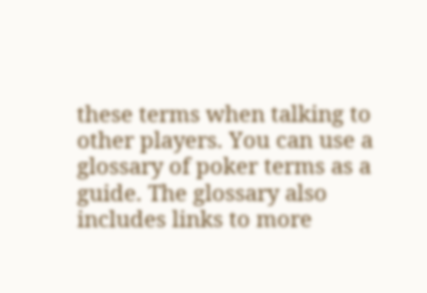these terms when talking to other players. You can use a glossary of poker terms as a guide. The glossary also includes links to more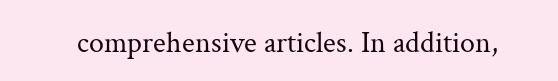comprehensive articles. In addition,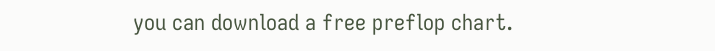you can download a free preflop chart.